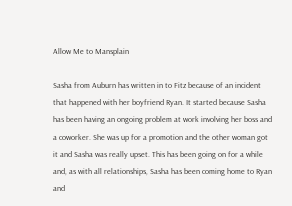Allow Me to Mansplain

Sasha from Auburn has written in to Fitz because of an incident that happened with her boyfriend Ryan. It started because Sasha has been having an ongoing problem at work involving her boss and a coworker. She was up for a promotion and the other woman got it and Sasha was really upset. This has been going on for a while and, as with all relationships, Sasha has been coming home to Ryan and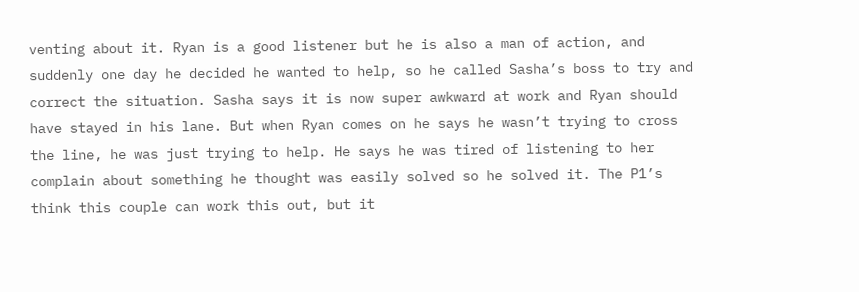venting about it. Ryan is a good listener but he is also a man of action, and suddenly one day he decided he wanted to help, so he called Sasha’s boss to try and correct the situation. Sasha says it is now super awkward at work and Ryan should have stayed in his lane. But when Ryan comes on he says he wasn’t trying to cross the line, he was just trying to help. He says he was tired of listening to her complain about something he thought was easily solved so he solved it. The P1’s think this couple can work this out, but it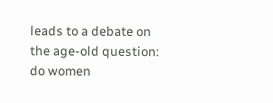leads to a debate on the age-old question: do women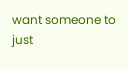want someone to just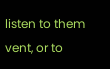listen to them vent, or to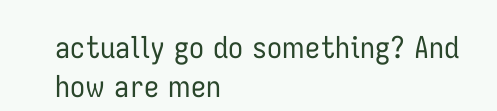actually go do something? And how are men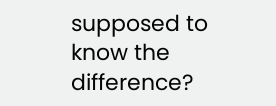supposed to know the difference?